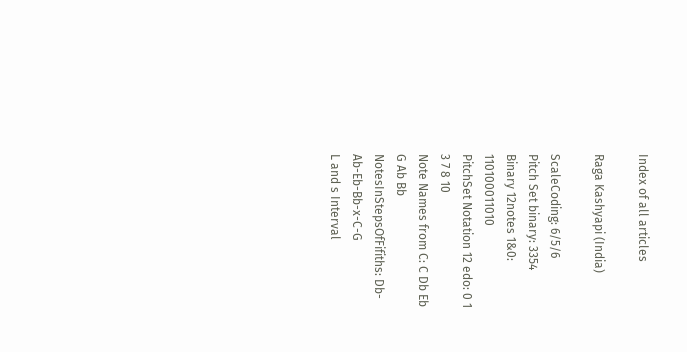Index of all articles

Raga Kashyapi (India)

ScaleCoding: 6/5/6
Pitch Set binary: 3354
Binary 12notes 1&0: 110100011010
PitchSet Notation 12 edo: 0 1 3 7 8 10
Note Names from C: C Db Eb G Ab Bb
NotesInStepsOfFifiths: Db-Ab-Eb-Bb-x-C-G
L and s Interval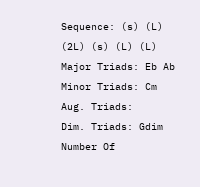Sequence: (s) (L) (2L) (s) (L) (L)
Major Triads: Eb Ab
Minor Triads: Cm
Aug. Triads:
Dim. Triads: Gdim
Number Of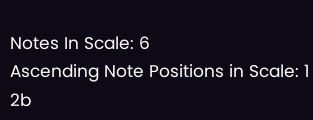Notes In Scale: 6
Ascending Note Positions in Scale: 1 2b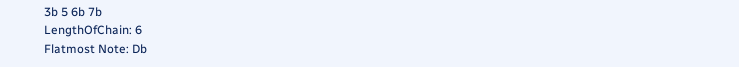3b 5 6b 7b
LengthOfChain: 6
Flatmost Note: Db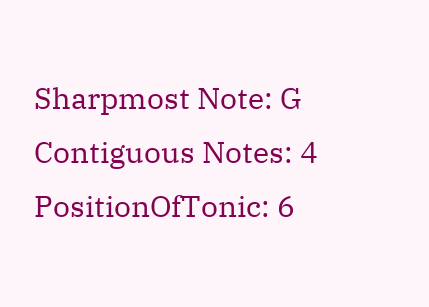Sharpmost Note: G
Contiguous Notes: 4
PositionOfTonic: 6